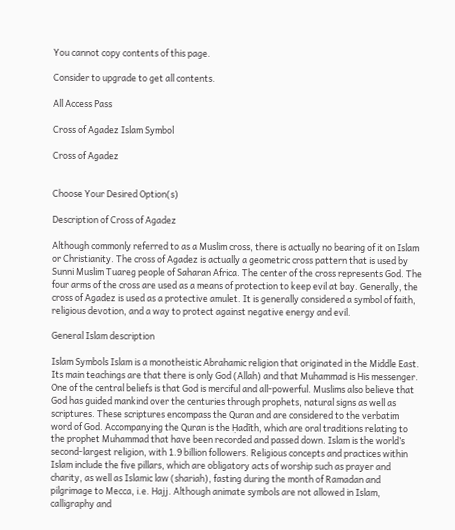You cannot copy contents of this page.

Consider to upgrade to get all contents.

All Access Pass

Cross of Agadez Islam Symbol

Cross of Agadez


Choose Your Desired Option(s)

Description of Cross of Agadez

Although commonly referred to as a Muslim cross, there is actually no bearing of it on Islam or Christianity. The cross of Agadez is actually a geometric cross pattern that is used by Sunni Muslim Tuareg people of Saharan Africa. The center of the cross represents God. The four arms of the cross are used as a means of protection to keep evil at bay. Generally, the cross of Agadez is used as a protective amulet. It is generally considered a symbol of faith, religious devotion, and a way to protect against negative energy and evil.

General Islam description

Islam Symbols Islam is a monotheistic Abrahamic religion that originated in the Middle East. Its main teachings are that there is only God (Allah) and that Muhammad is His messenger. One of the central beliefs is that God is merciful and all-powerful. Muslims also believe that God has guided mankind over the centuries through prophets, natural signs as well as scriptures. These scriptures encompass the Quran and are considered to the verbatim word of God. Accompanying the Quran is the Ḥadīth, which are oral traditions relating to the prophet Muhammad that have been recorded and passed down. Islam is the world’s second-largest religion, with 1.9 billion followers. Religious concepts and practices within Islam include the five pillars, which are obligatory acts of worship such as prayer and charity, as well as Islamic law (shariah), fasting during the month of Ramadan and pilgrimage to Mecca, i.e. Hajj. Although animate symbols are not allowed in Islam, calligraphy and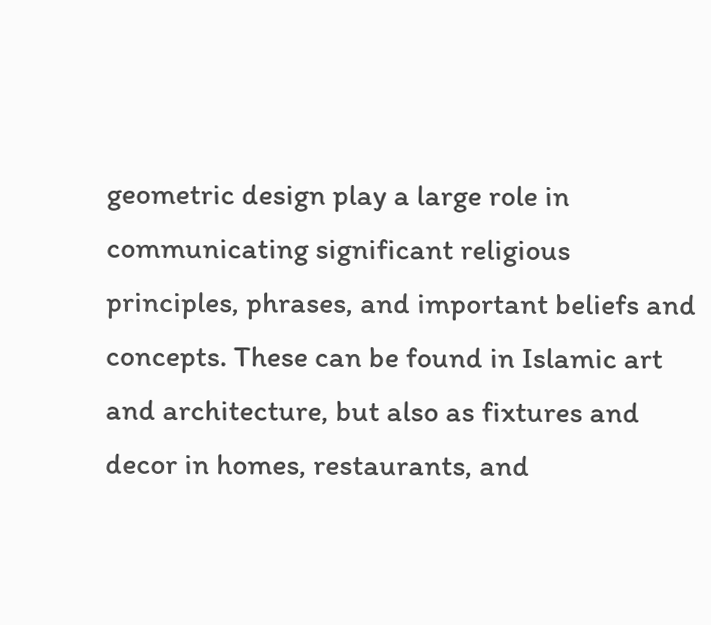geometric design play a large role in communicating significant religious principles, phrases, and important beliefs and concepts. These can be found in Islamic art and architecture, but also as fixtures and decor in homes, restaurants, and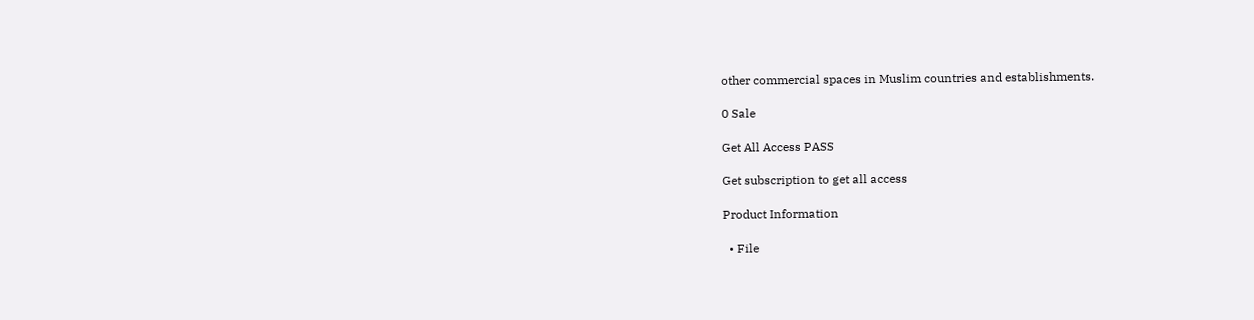other commercial spaces in Muslim countries and establishments.

0 Sale

Get All Access PASS

Get subscription to get all access

Product Information

  • File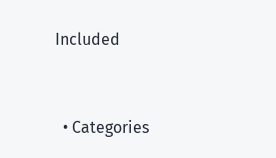Included


  • Categories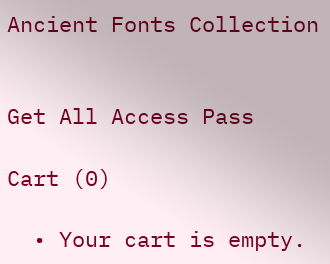Ancient Fonts Collection


Get All Access Pass

Cart (0)

  • Your cart is empty.